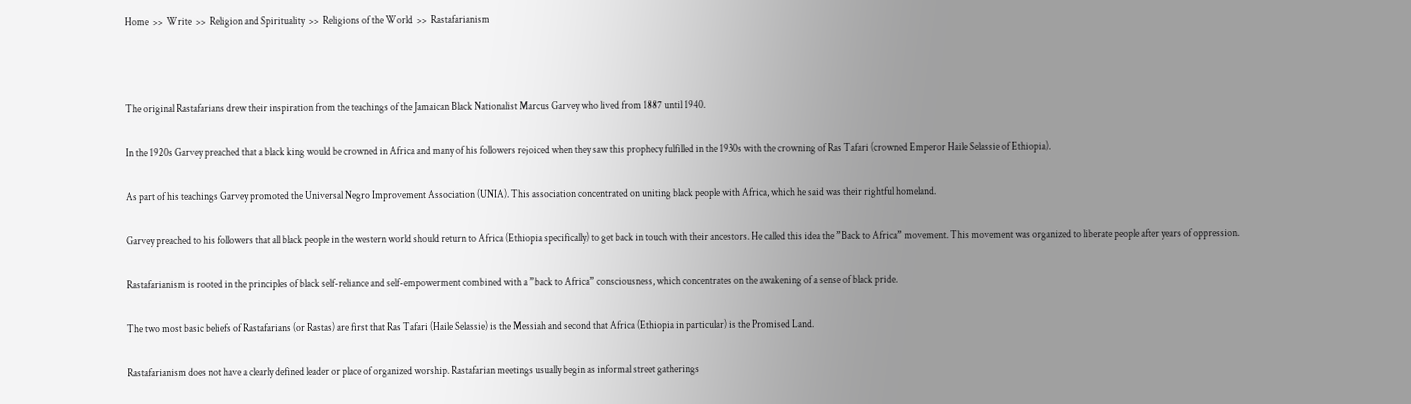Home  >>  Write  >>  Religion and Spirituality  >>  Religions of the World  >>  Rastafarianism



The original Rastafarians drew their inspiration from the teachings of the Jamaican Black Nationalist Marcus Garvey who lived from 1887 until 1940.

In the 1920s Garvey preached that a black king would be crowned in Africa and many of his followers rejoiced when they saw this prophecy fulfilled in the 1930s with the crowning of Ras Tafari (crowned Emperor Haile Selassie of Ethiopia).

As part of his teachings Garvey promoted the Universal Negro Improvement Association (UNIA). This association concentrated on uniting black people with Africa, which he said was their rightful homeland.

Garvey preached to his followers that all black people in the western world should return to Africa (Ethiopia specifically) to get back in touch with their ancestors. He called this idea the ”Back to Africa” movement. This movement was organized to liberate people after years of oppression.

Rastafarianism is rooted in the principles of black self-reliance and self-empowerment combined with a ”back to Africa” consciousness, which concentrates on the awakening of a sense of black pride.

The two most basic beliefs of Rastafarians (or Rastas) are first that Ras Tafari (Haile Selassie) is the Messiah and second that Africa (Ethiopia in particular) is the Promised Land.

Rastafarianism does not have a clearly defined leader or place of organized worship. Rastafarian meetings usually begin as informal street gatherings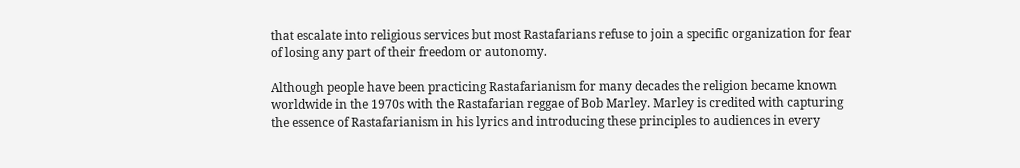that escalate into religious services but most Rastafarians refuse to join a specific organization for fear of losing any part of their freedom or autonomy.

Although people have been practicing Rastafarianism for many decades the religion became known worldwide in the 1970s with the Rastafarian reggae of Bob Marley. Marley is credited with capturing the essence of Rastafarianism in his lyrics and introducing these principles to audiences in every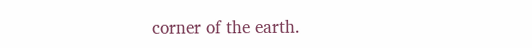corner of the earth.